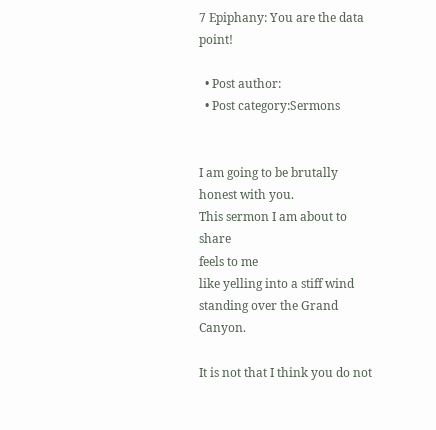7 Epiphany: You are the data point!

  • Post author:
  • Post category:Sermons


I am going to be brutally honest with you.
This sermon I am about to share
feels to me
like yelling into a stiff wind
standing over the Grand Canyon.

It is not that I think you do not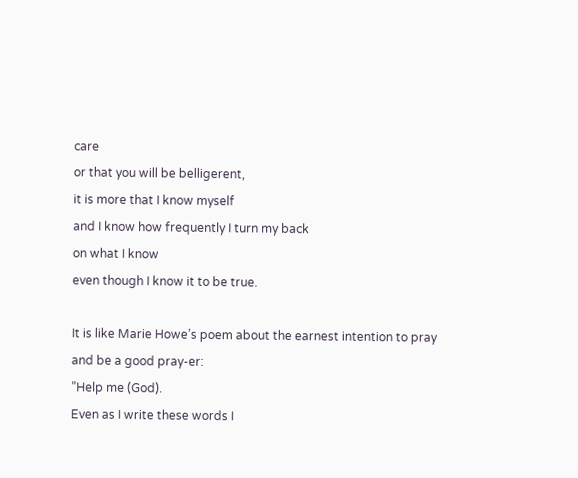care
or that you will be belligerent,
it is more that I know myself
and I know how frequently I turn my back
on what I know
even though I know it to be true.

It is like Marie Howe’s poem about the earnest intention to pray
and be a good pray-er:
”Help me (God).
Even as I write these words I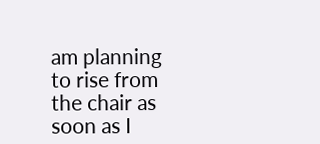am planning
to rise from the chair as soon as I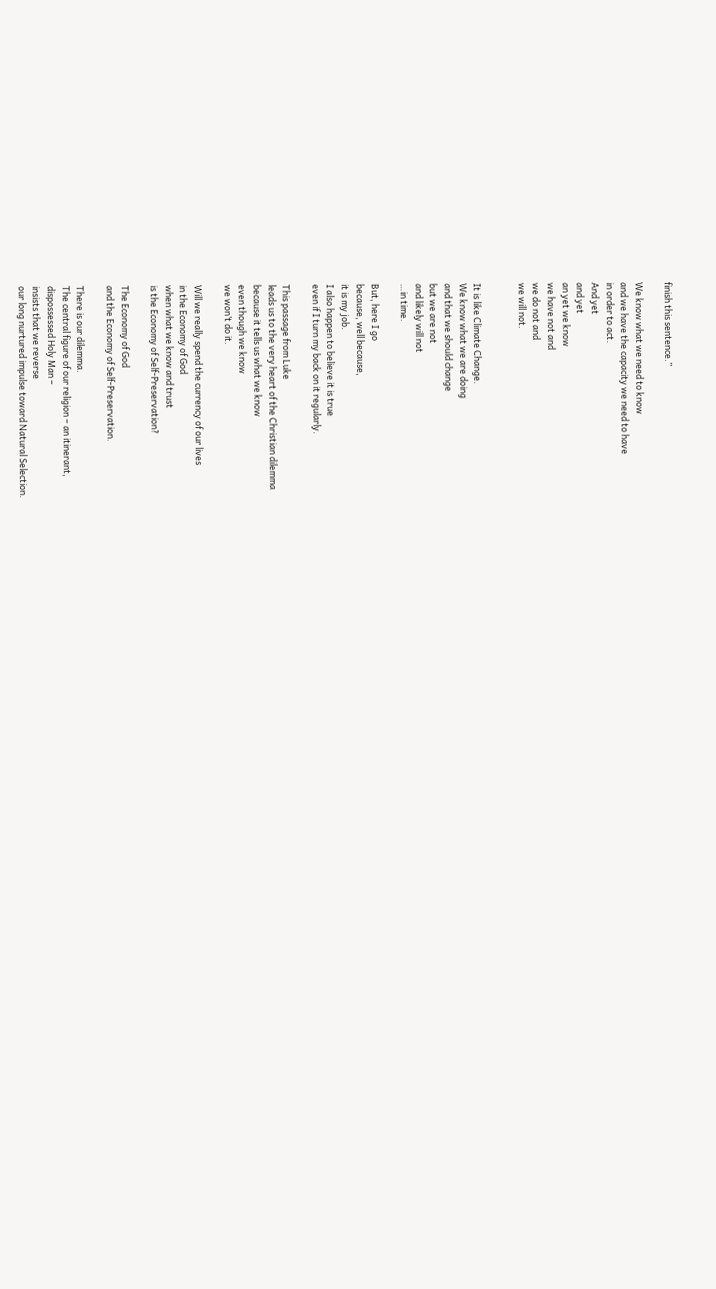finish this sentence.”

We know what we need to know
and we have the capacity we need to have
in order to act.
And yet
and yet
an yet we know
we have not and
we do not and
we will not.


It is like Climate Change.
We know what we are doing
and that we should change
but we are not
and likely will not
…in time.

But, here I go
because, well because,
it is my job.
I also happen to believe it is true
even if I turn my back on it regularly.

This passage from Luke
leads us to the very heart of the Christian dilemma
because it tells us what we know
even though we know
we won’t do it.

Will we really spend the currency of our lives
in the Economy of God
when what we know and trust
is the Economy of Self-Preservation?

The Economy of God
and the Economy of Self-Preservation.

There is our dilemma.
The central figure of our religion – an itinerant,
dispossessed Holy Man –
insists that we reverse
our long nurtured impulse toward Natural Selection.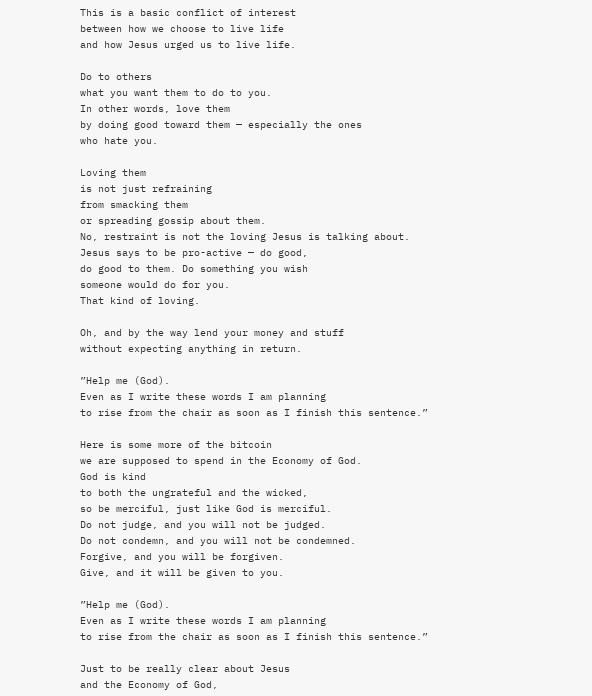This is a basic conflict of interest
between how we choose to live life
and how Jesus urged us to live life.

Do to others
what you want them to do to you.
In other words, love them
by doing good toward them — especially the ones
who hate you.

Loving them
is not just refraining
from smacking them
or spreading gossip about them.
No, restraint is not the loving Jesus is talking about.
Jesus says to be pro-active — do good,
do good to them. Do something you wish
someone would do for you.
That kind of loving.

Oh, and by the way lend your money and stuff
without expecting anything in return.

”Help me (God).
Even as I write these words I am planning
to rise from the chair as soon as I finish this sentence.”

Here is some more of the bitcoin
we are supposed to spend in the Economy of God.
God is kind
to both the ungrateful and the wicked,
so be merciful, just like God is merciful.
Do not judge, and you will not be judged.
Do not condemn, and you will not be condemned.
Forgive, and you will be forgiven.
Give, and it will be given to you.

”Help me (God).
Even as I write these words I am planning
to rise from the chair as soon as I finish this sentence.”

Just to be really clear about Jesus
and the Economy of God,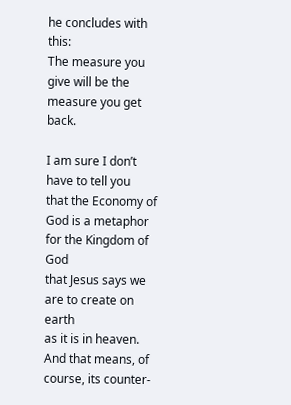he concludes with this:
The measure you give will be the measure you get back.

I am sure I don’t have to tell you
that the Economy of God is a metaphor
for the Kingdom of God
that Jesus says we are to create on earth
as it is in heaven.
And that means, of course, its counter-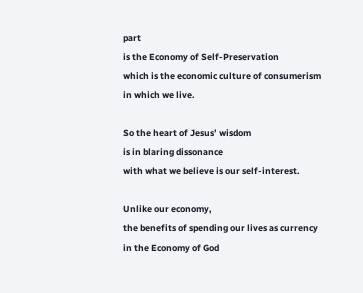part
is the Economy of Self-Preservation
which is the economic culture of consumerism
in which we live.

So the heart of Jesus’ wisdom
is in blaring dissonance
with what we believe is our self-interest.

Unlike our economy,
the benefits of spending our lives as currency
in the Economy of God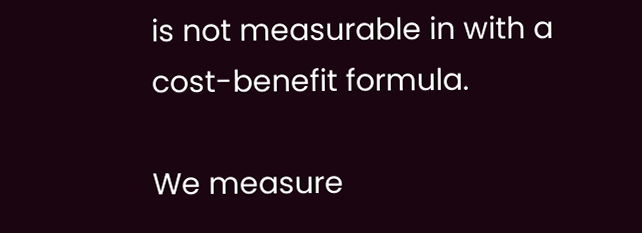is not measurable in with a cost-benefit formula.

We measure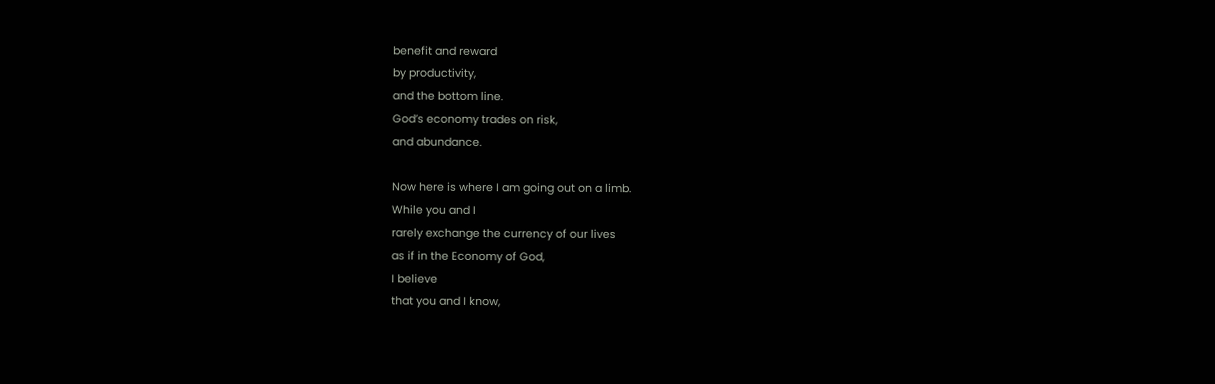benefit and reward
by productivity,
and the bottom line.
God’s economy trades on risk,
and abundance.

Now here is where I am going out on a limb.
While you and I
rarely exchange the currency of our lives
as if in the Economy of God,
I believe
that you and I know,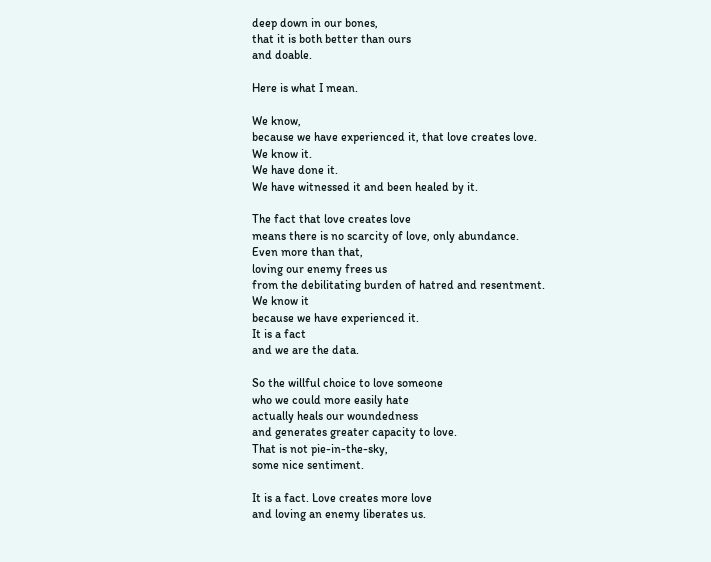deep down in our bones,
that it is both better than ours
and doable.

Here is what I mean.

We know,
because we have experienced it, that love creates love.
We know it.
We have done it.
We have witnessed it and been healed by it.

The fact that love creates love
means there is no scarcity of love, only abundance.
Even more than that,
loving our enemy frees us
from the debilitating burden of hatred and resentment.
We know it
because we have experienced it.
It is a fact
and we are the data.

So the willful choice to love someone
who we could more easily hate
actually heals our woundedness
and generates greater capacity to love.
That is not pie-in-the-sky,
some nice sentiment.

It is a fact. Love creates more love
and loving an enemy liberates us.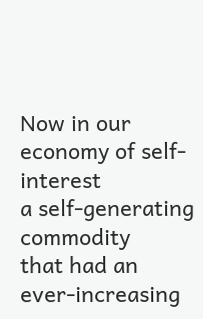Now in our economy of self-interest
a self-generating commodity
that had an ever-increasing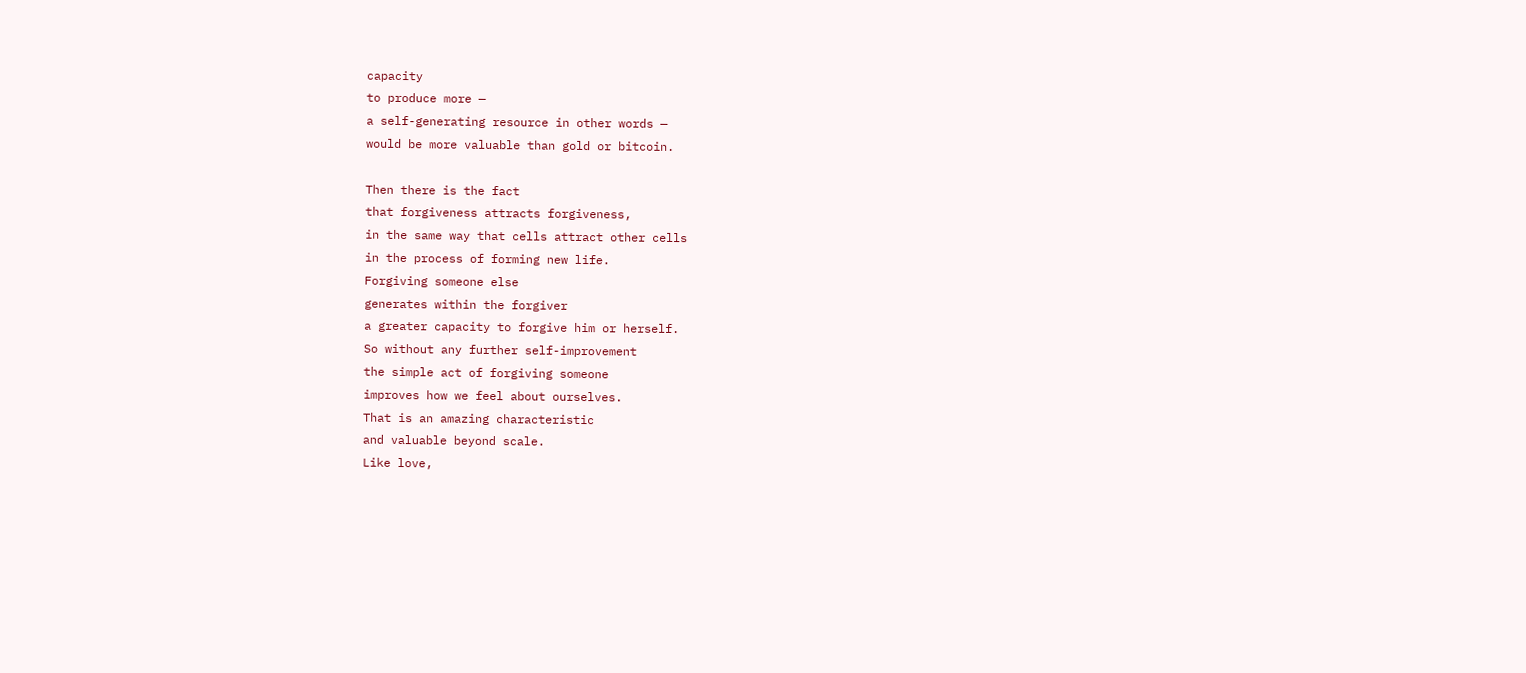capacity
to produce more —
a self-generating resource in other words —
would be more valuable than gold or bitcoin.

Then there is the fact
that forgiveness attracts forgiveness,
in the same way that cells attract other cells
in the process of forming new life.
Forgiving someone else
generates within the forgiver
a greater capacity to forgive him or herself.
So without any further self-improvement
the simple act of forgiving someone
improves how we feel about ourselves.
That is an amazing characteristic
and valuable beyond scale.
Like love,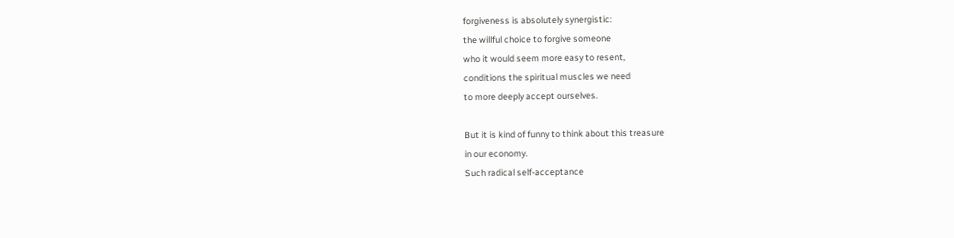forgiveness is absolutely synergistic:
the willful choice to forgive someone
who it would seem more easy to resent,
conditions the spiritual muscles we need
to more deeply accept ourselves.

But it is kind of funny to think about this treasure
in our economy.
Such radical self-acceptance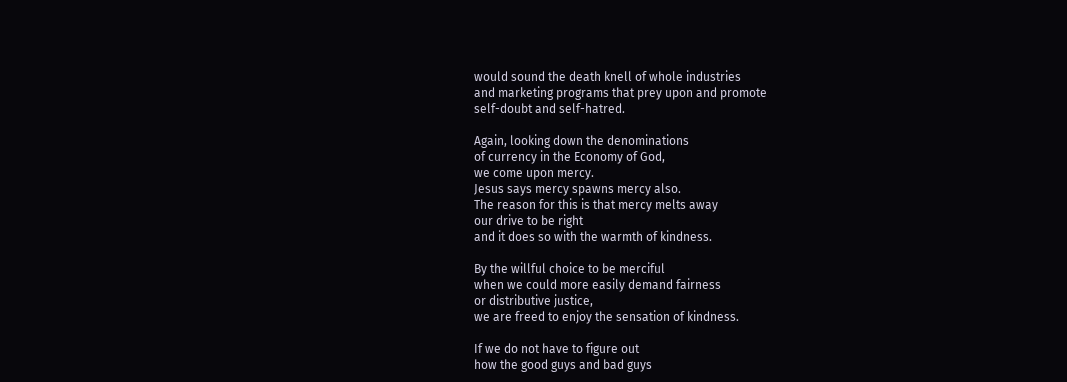would sound the death knell of whole industries
and marketing programs that prey upon and promote
self-doubt and self-hatred.

Again, looking down the denominations
of currency in the Economy of God,
we come upon mercy.
Jesus says mercy spawns mercy also.
The reason for this is that mercy melts away
our drive to be right
and it does so with the warmth of kindness.

By the willful choice to be merciful
when we could more easily demand fairness
or distributive justice,
we are freed to enjoy the sensation of kindness.

If we do not have to figure out
how the good guys and bad guys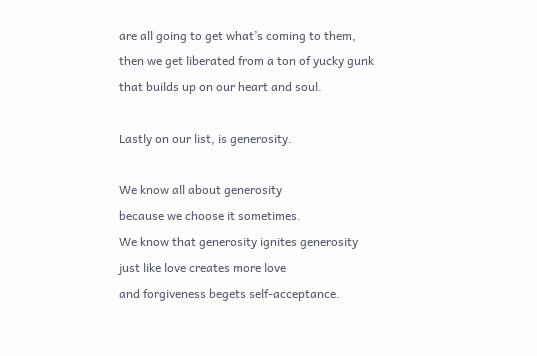are all going to get what’s coming to them,
then we get liberated from a ton of yucky gunk
that builds up on our heart and soul.

Lastly on our list, is generosity.

We know all about generosity
because we choose it sometimes.
We know that generosity ignites generosity
just like love creates more love
and forgiveness begets self-acceptance.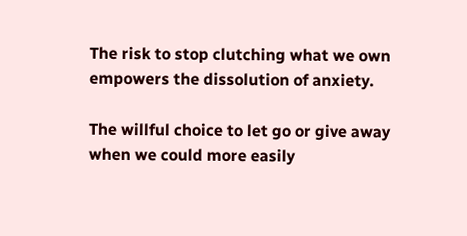The risk to stop clutching what we own
empowers the dissolution of anxiety.

The willful choice to let go or give away
when we could more easily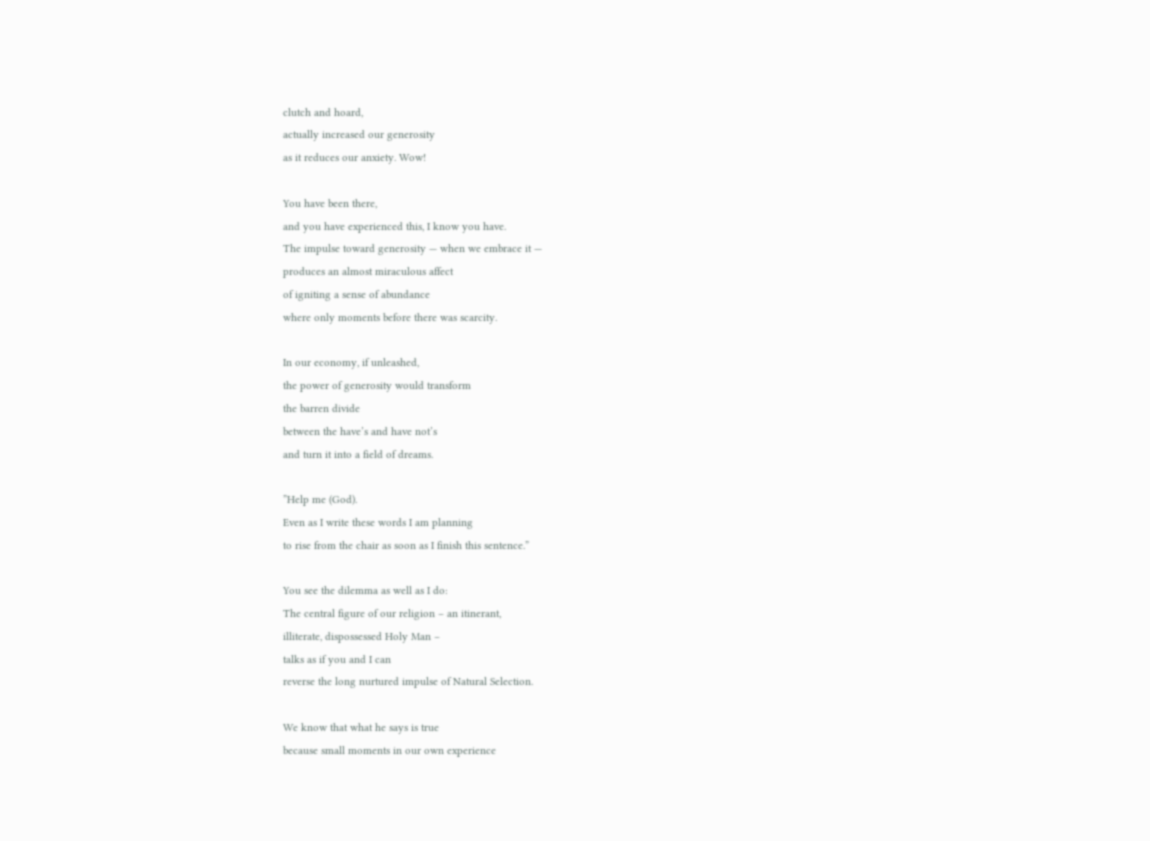clutch and hoard,
actually increased our generosity
as it reduces our anxiety. Wow!

You have been there,
and you have experienced this, I know you have.
The impulse toward generosity — when we embrace it —
produces an almost miraculous affect
of igniting a sense of abundance
where only moments before there was scarcity.

In our economy, if unleashed,
the power of generosity would transform
the barren divide
between the have’s and have not’s
and turn it into a field of dreams.

”Help me (God).
Even as I write these words I am planning
to rise from the chair as soon as I finish this sentence.”

You see the dilemma as well as I do:
The central figure of our religion – an itinerant,
illiterate, dispossessed Holy Man –
talks as if you and I can
reverse the long nurtured impulse of Natural Selection.

We know that what he says is true
because small moments in our own experience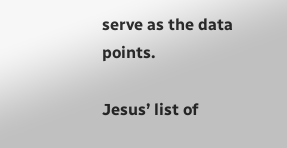serve as the data points.

Jesus’ list of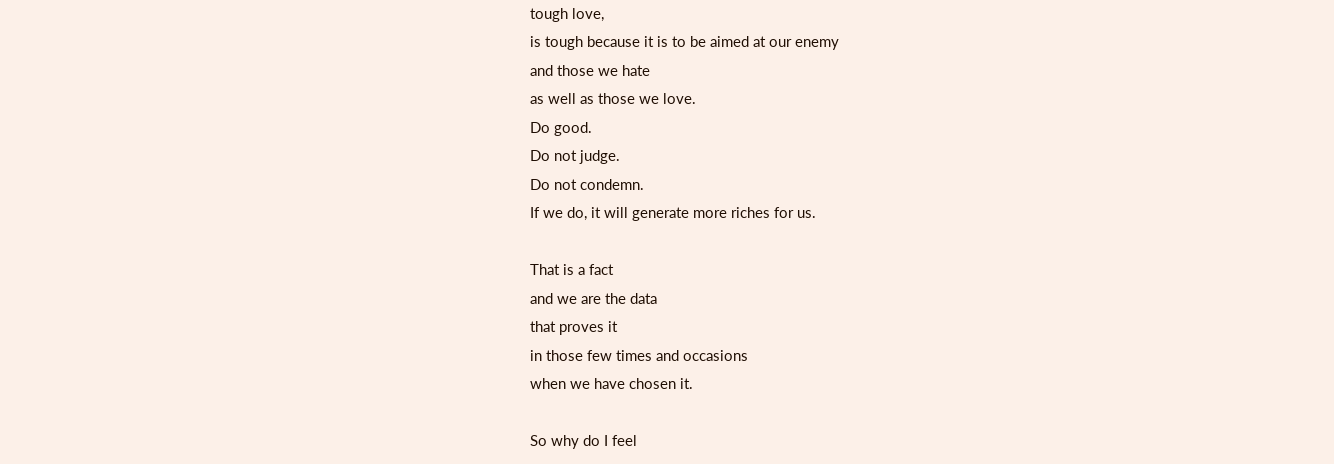tough love,
is tough because it is to be aimed at our enemy
and those we hate
as well as those we love.
Do good.
Do not judge.
Do not condemn.
If we do, it will generate more riches for us.

That is a fact
and we are the data
that proves it
in those few times and occasions
when we have chosen it.

So why do I feel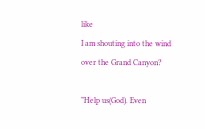like
I am shouting into the wind
over the Grand Canyon?

”Help us(God). Even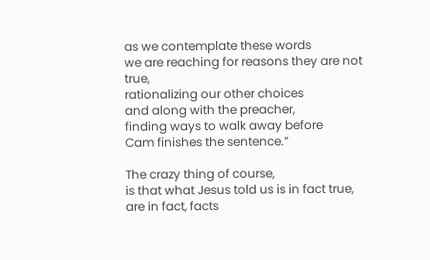as we contemplate these words
we are reaching for reasons they are not true,
rationalizing our other choices
and along with the preacher,
finding ways to walk away before
Cam finishes the sentence.”

The crazy thing of course,
is that what Jesus told us is in fact true,
are in fact, facts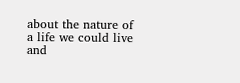about the nature of a life we could live
and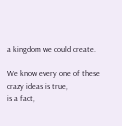a kingdom we could create.

We know every one of these
crazy ideas is true,
is a fact,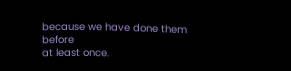because we have done them before
at least once.